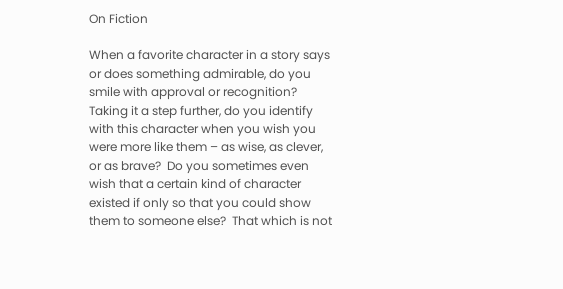On Fiction

When a favorite character in a story says or does something admirable, do you smile with approval or recognition?  Taking it a step further, do you identify with this character when you wish you were more like them – as wise, as clever, or as brave?  Do you sometimes even wish that a certain kind of character existed if only so that you could show them to someone else?  That which is not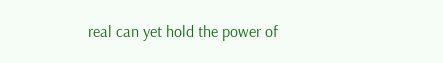real can yet hold the power of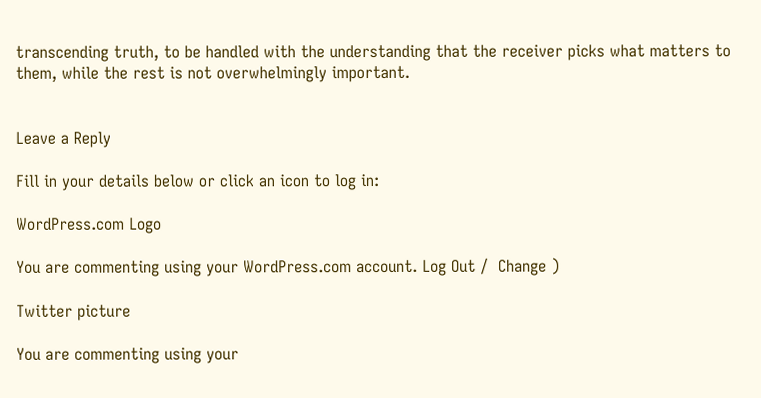transcending truth, to be handled with the understanding that the receiver picks what matters to them, while the rest is not overwhelmingly important.


Leave a Reply

Fill in your details below or click an icon to log in:

WordPress.com Logo

You are commenting using your WordPress.com account. Log Out /  Change )

Twitter picture

You are commenting using your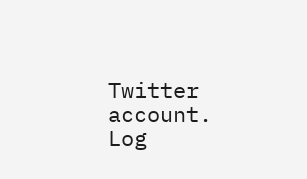Twitter account. Log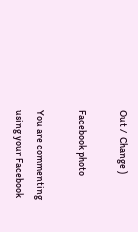Out /  Change )

Facebook photo

You are commenting using your Facebook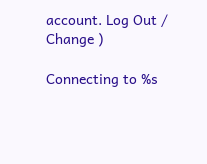account. Log Out /  Change )

Connecting to %s